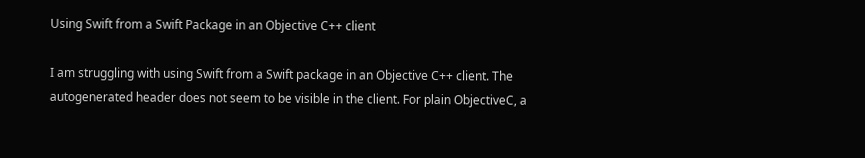Using Swift from a Swift Package in an Objective C++ client

I am struggling with using Swift from a Swift package in an Objective C++ client. The autogenerated header does not seem to be visible in the client. For plain ObjectiveC, a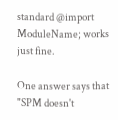standard @import ModuleName; works just fine.

One answer says that "SPM doesn't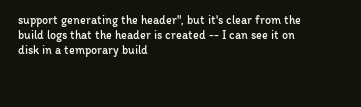support generating the header", but it's clear from the build logs that the header is created -- I can see it on disk in a temporary build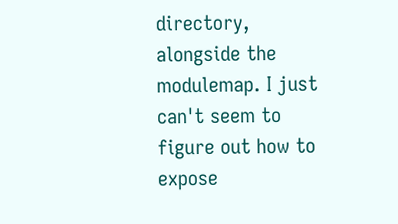directory, alongside the modulemap. I just can't seem to figure out how to expose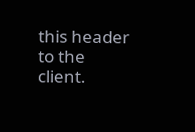this header to the client.